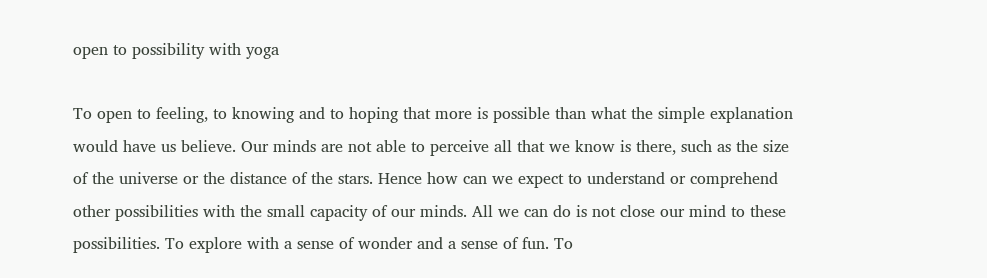open to possibility with yoga

To open to feeling, to knowing and to hoping that more is possible than what the simple explanation would have us believe. Our minds are not able to perceive all that we know is there, such as the size of the universe or the distance of the stars. Hence how can we expect to understand or comprehend other possibilities with the small capacity of our minds. All we can do is not close our mind to these possibilities. To explore with a sense of wonder and a sense of fun. To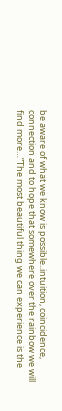be aware of what we know is possible..intuition, coincidence, connection and to hope that somewhere over the rainbow we will find more…”The most beautiful thing we can experience is the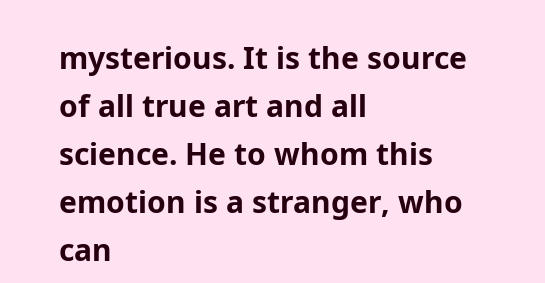mysterious. It is the source of all true art and all science. He to whom this emotion is a stranger, who can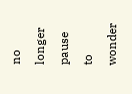no longer pause to wonder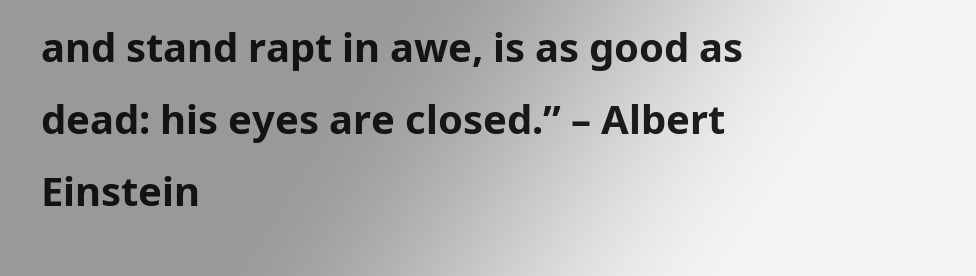and stand rapt in awe, is as good as dead: his eyes are closed.” – Albert Einstein